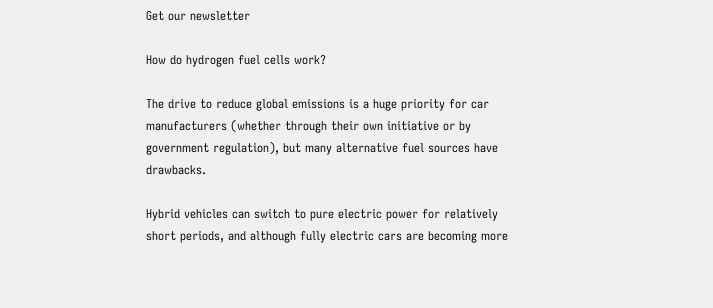Get our newsletter

How do hydrogen fuel cells work?

The drive to reduce global emissions is a huge priority for car manufacturers (whether through their own initiative or by government regulation), but many alternative fuel sources have drawbacks.

Hybrid vehicles can switch to pure electric power for relatively short periods, and although fully electric cars are becoming more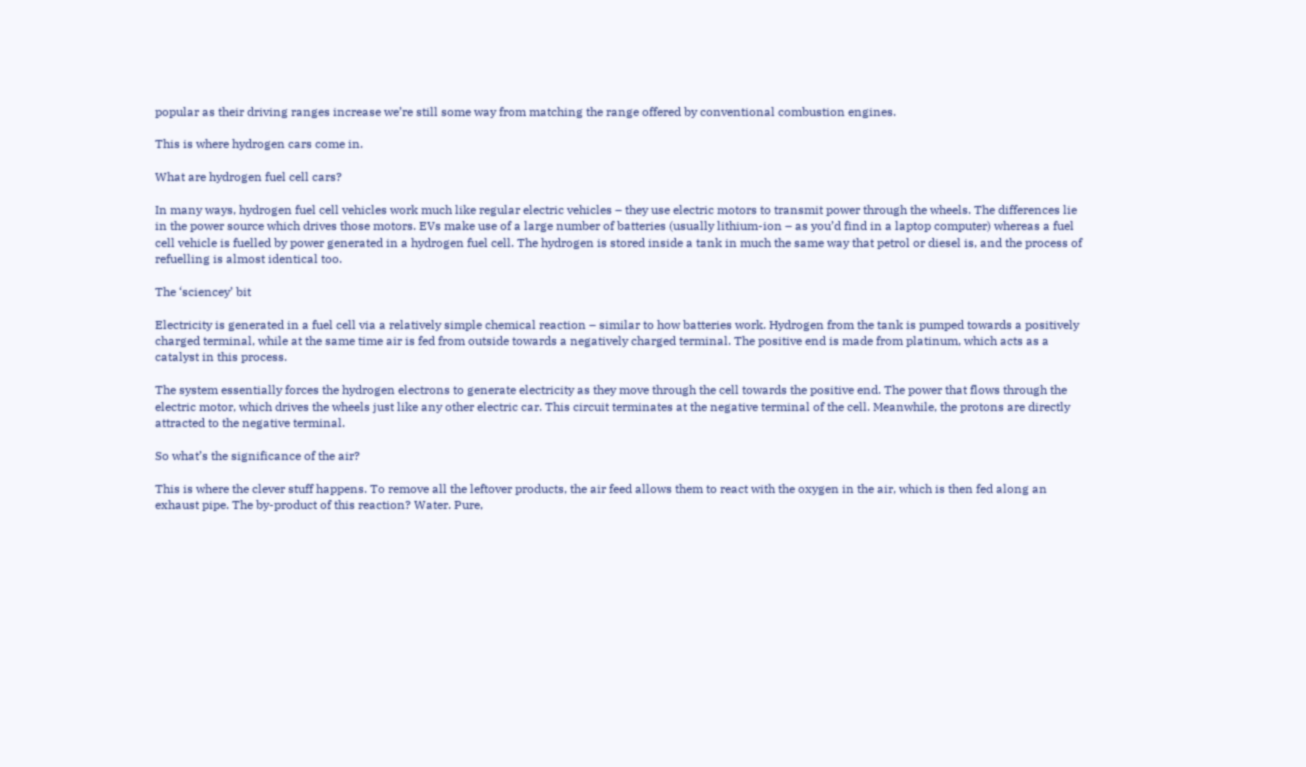popular as their driving ranges increase we’re still some way from matching the range offered by conventional combustion engines.

This is where hydrogen cars come in.

What are hydrogen fuel cell cars?

In many ways, hydrogen fuel cell vehicles work much like regular electric vehicles – they use electric motors to transmit power through the wheels. The differences lie in the power source which drives those motors. EVs make use of a large number of batteries (usually lithium-ion – as you’d find in a laptop computer) whereas a fuel cell vehicle is fuelled by power generated in a hydrogen fuel cell. The hydrogen is stored inside a tank in much the same way that petrol or diesel is, and the process of refuelling is almost identical too.

The ‘sciencey’ bit

Electricity is generated in a fuel cell via a relatively simple chemical reaction – similar to how batteries work. Hydrogen from the tank is pumped towards a positively charged terminal, while at the same time air is fed from outside towards a negatively charged terminal. The positive end is made from platinum, which acts as a catalyst in this process.

The system essentially forces the hydrogen electrons to generate electricity as they move through the cell towards the positive end. The power that flows through the electric motor, which drives the wheels just like any other electric car. This circuit terminates at the negative terminal of the cell. Meanwhile, the protons are directly attracted to the negative terminal.

So what’s the significance of the air?

This is where the clever stuff happens. To remove all the leftover products, the air feed allows them to react with the oxygen in the air, which is then fed along an exhaust pipe. The by-product of this reaction? Water. Pure,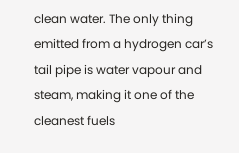clean water. The only thing emitted from a hydrogen car’s tail pipe is water vapour and steam, making it one of the cleanest fuels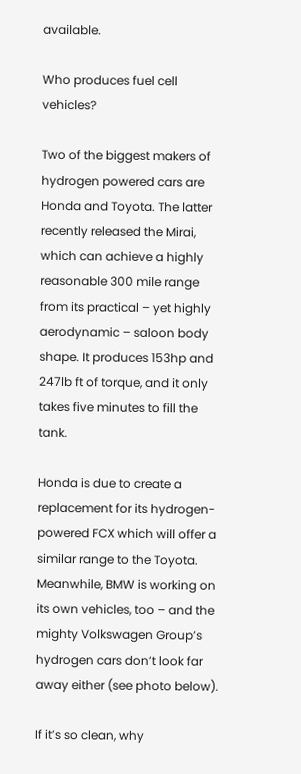available.

Who produces fuel cell vehicles?

Two of the biggest makers of hydrogen powered cars are Honda and Toyota. The latter recently released the Mirai, which can achieve a highly reasonable 300 mile range from its practical – yet highly aerodynamic – saloon body shape. It produces 153hp and 247lb ft of torque, and it only takes five minutes to fill the tank.

Honda is due to create a replacement for its hydrogen-powered FCX which will offer a similar range to the Toyota. Meanwhile, BMW is working on its own vehicles, too – and the mighty Volkswagen Group’s hydrogen cars don’t look far away either (see photo below).

If it’s so clean, why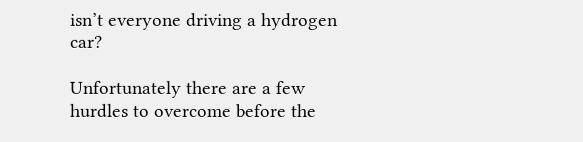isn’t everyone driving a hydrogen car?

Unfortunately there are a few hurdles to overcome before the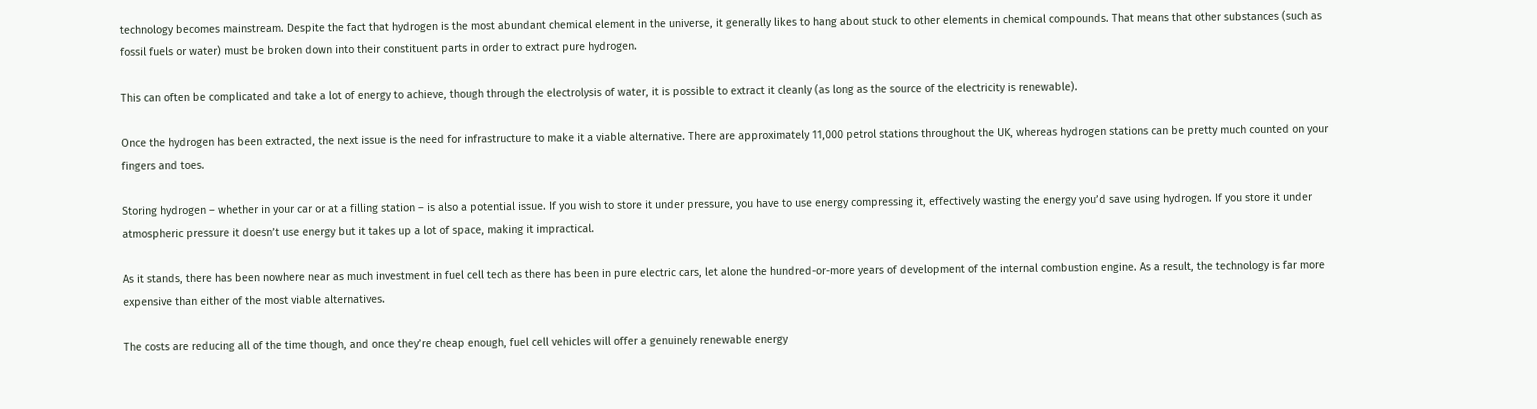technology becomes mainstream. Despite the fact that hydrogen is the most abundant chemical element in the universe, it generally likes to hang about stuck to other elements in chemical compounds. That means that other substances (such as fossil fuels or water) must be broken down into their constituent parts in order to extract pure hydrogen.

This can often be complicated and take a lot of energy to achieve, though through the electrolysis of water, it is possible to extract it cleanly (as long as the source of the electricity is renewable).

Once the hydrogen has been extracted, the next issue is the need for infrastructure to make it a viable alternative. There are approximately 11,000 petrol stations throughout the UK, whereas hydrogen stations can be pretty much counted on your fingers and toes.

Storing hydrogen – whether in your car or at a filling station – is also a potential issue. If you wish to store it under pressure, you have to use energy compressing it, effectively wasting the energy you’d save using hydrogen. If you store it under atmospheric pressure it doesn’t use energy but it takes up a lot of space, making it impractical.

As it stands, there has been nowhere near as much investment in fuel cell tech as there has been in pure electric cars, let alone the hundred-or-more years of development of the internal combustion engine. As a result, the technology is far more expensive than either of the most viable alternatives.

The costs are reducing all of the time though, and once they’re cheap enough, fuel cell vehicles will offer a genuinely renewable energy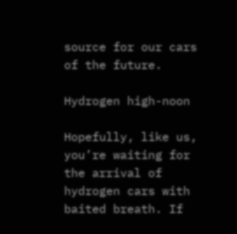source for our cars of the future.

Hydrogen high-noon

Hopefully, like us, you’re waiting for the arrival of hydrogen cars with baited breath. If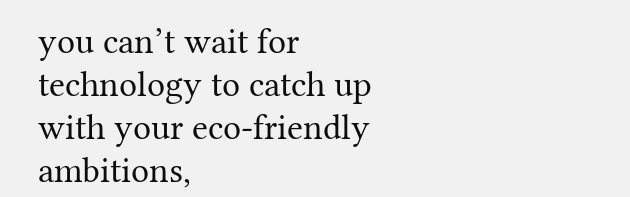you can’t wait for technology to catch up with your eco-friendly ambitions,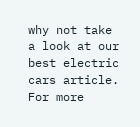why not take a look at our best electric cars article. For more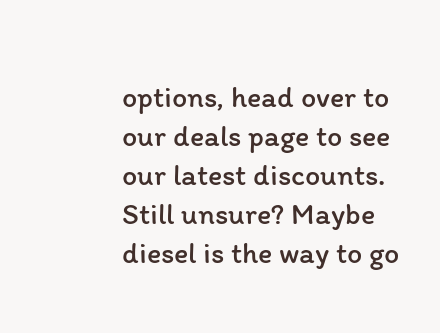options, head over to our deals page to see our latest discounts. Still unsure? Maybe diesel is the way to go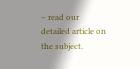– read our detailed article on the subject.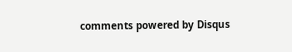comments powered by Disqus